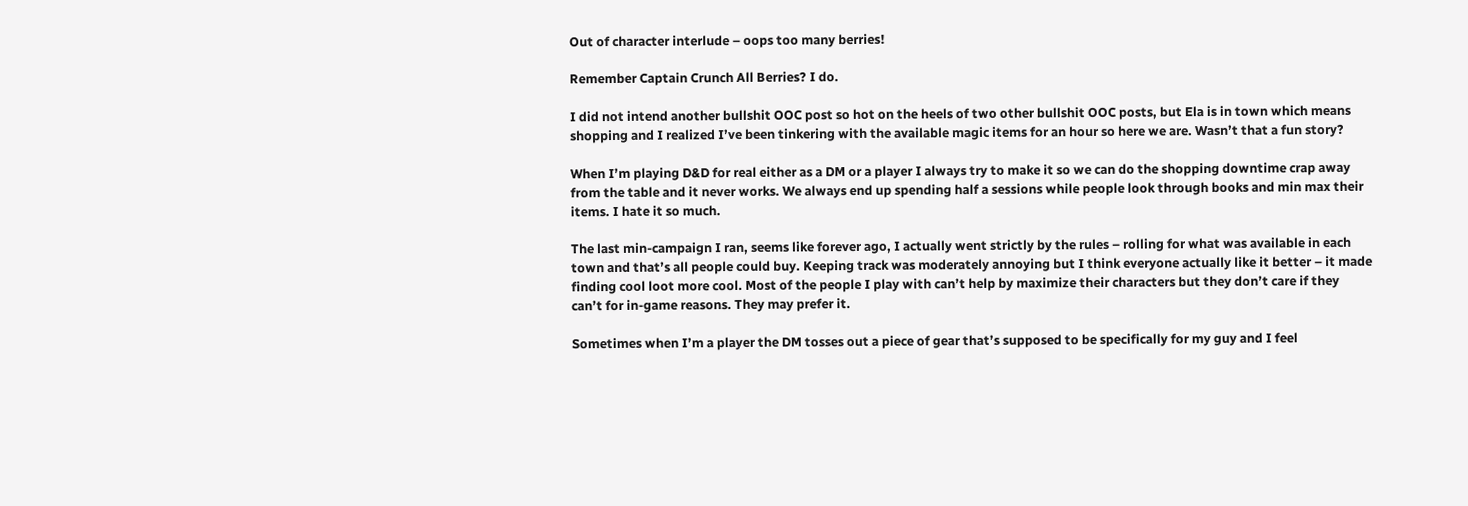Out of character interlude – oops too many berries!

Remember Captain Crunch All Berries? I do.

I did not intend another bullshit OOC post so hot on the heels of two other bullshit OOC posts, but Ela is in town which means shopping and I realized I’ve been tinkering with the available magic items for an hour so here we are. Wasn’t that a fun story?

When I’m playing D&D for real either as a DM or a player I always try to make it so we can do the shopping downtime crap away from the table and it never works. We always end up spending half a sessions while people look through books and min max their items. I hate it so much.

The last min-campaign I ran, seems like forever ago, I actually went strictly by the rules – rolling for what was available in each town and that’s all people could buy. Keeping track was moderately annoying but I think everyone actually like it better – it made finding cool loot more cool. Most of the people I play with can’t help by maximize their characters but they don’t care if they can’t for in-game reasons. They may prefer it.

Sometimes when I’m a player the DM tosses out a piece of gear that’s supposed to be specifically for my guy and I feel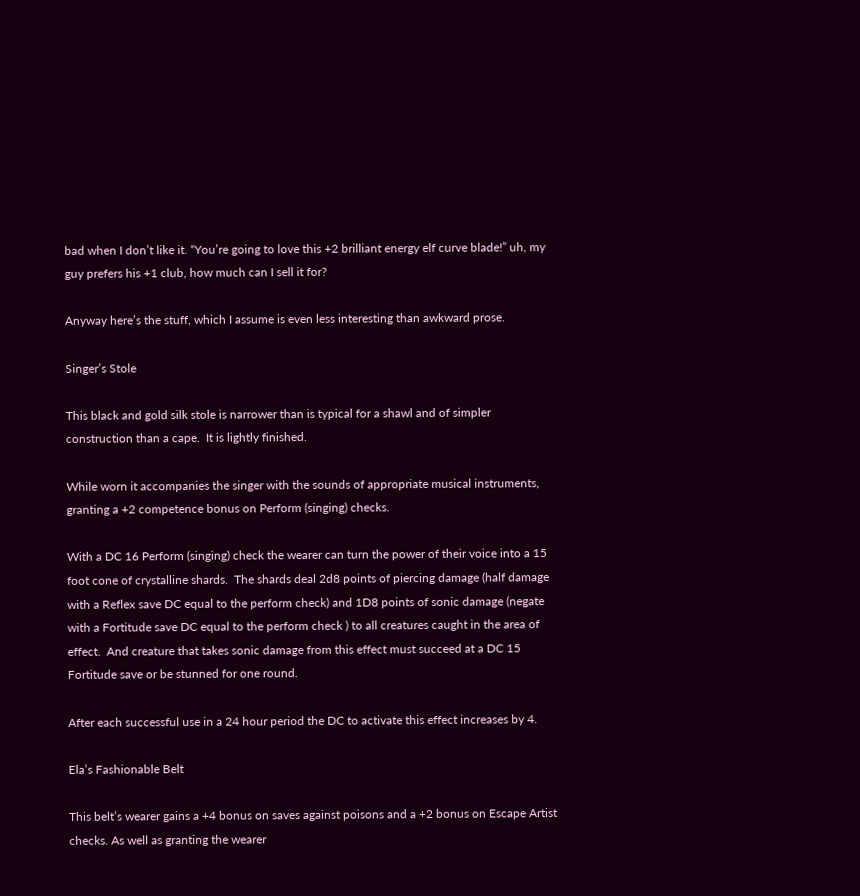bad when I don’t like it. “You’re going to love this +2 brilliant energy elf curve blade!” uh, my guy prefers his +1 club, how much can I sell it for?

Anyway here’s the stuff, which I assume is even less interesting than awkward prose.

Singer’s Stole

This black and gold silk stole is narrower than is typical for a shawl and of simpler construction than a cape.  It is lightly finished.

While worn it accompanies the singer with the sounds of appropriate musical instruments, granting a +2 competence bonus on Perform (singing) checks.

With a DC 16 Perform (singing) check the wearer can turn the power of their voice into a 15 foot cone of crystalline shards.  The shards deal 2d8 points of piercing damage (half damage with a Reflex save DC equal to the perform check) and 1D8 points of sonic damage (negate with a Fortitude save DC equal to the perform check ) to all creatures caught in the area of effect.  And creature that takes sonic damage from this effect must succeed at a DC 15 Fortitude save or be stunned for one round.

After each successful use in a 24 hour period the DC to activate this effect increases by 4.

Ela’s Fashionable Belt

This belt’s wearer gains a +4 bonus on saves against poisons and a +2 bonus on Escape Artist checks. As well as granting the wearer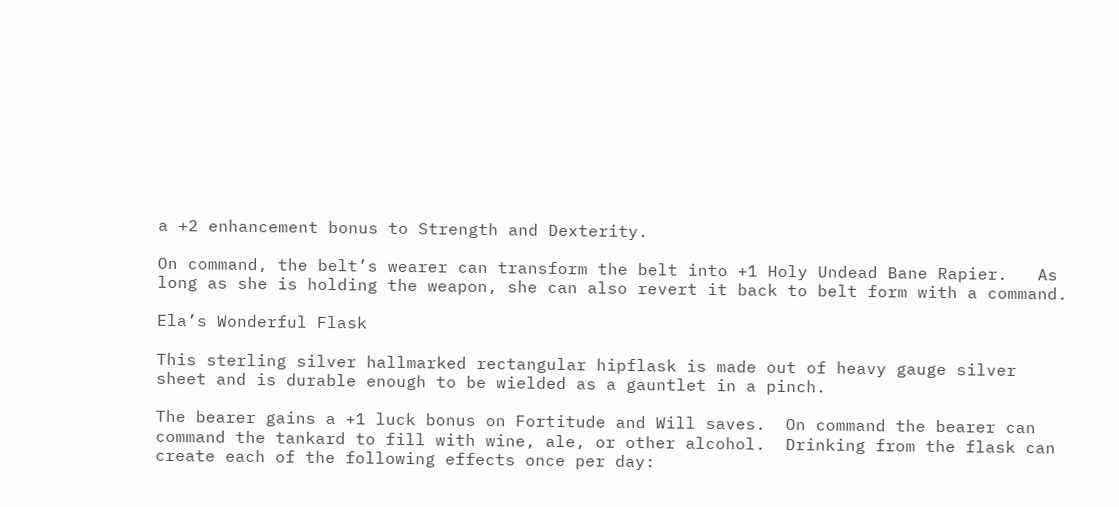a +2 enhancement bonus to Strength and Dexterity.

On command, the belt’s wearer can transform the belt into +1 Holy Undead Bane Rapier.   As long as she is holding the weapon, she can also revert it back to belt form with a command.

Ela’s Wonderful Flask

This sterling silver hallmarked rectangular hipflask is made out of heavy gauge silver sheet and is durable enough to be wielded as a gauntlet in a pinch.

The bearer gains a +1 luck bonus on Fortitude and Will saves.  On command the bearer can command the tankard to fill with wine, ale, or other alcohol.  Drinking from the flask can create each of the following effects once per day: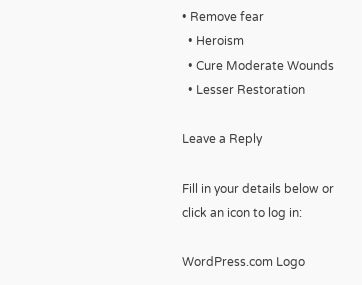• Remove fear
  • Heroism
  • Cure Moderate Wounds
  • Lesser Restoration

Leave a Reply

Fill in your details below or click an icon to log in:

WordPress.com Logo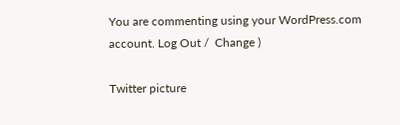You are commenting using your WordPress.com account. Log Out /  Change )

Twitter picture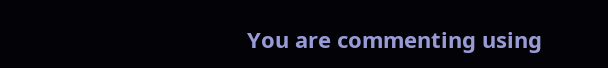You are commenting using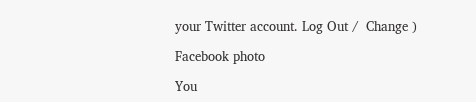your Twitter account. Log Out /  Change )

Facebook photo

You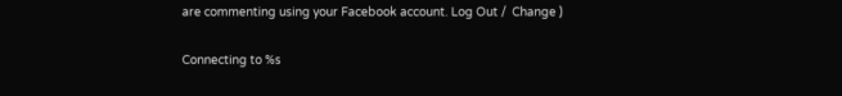are commenting using your Facebook account. Log Out /  Change )

Connecting to %s